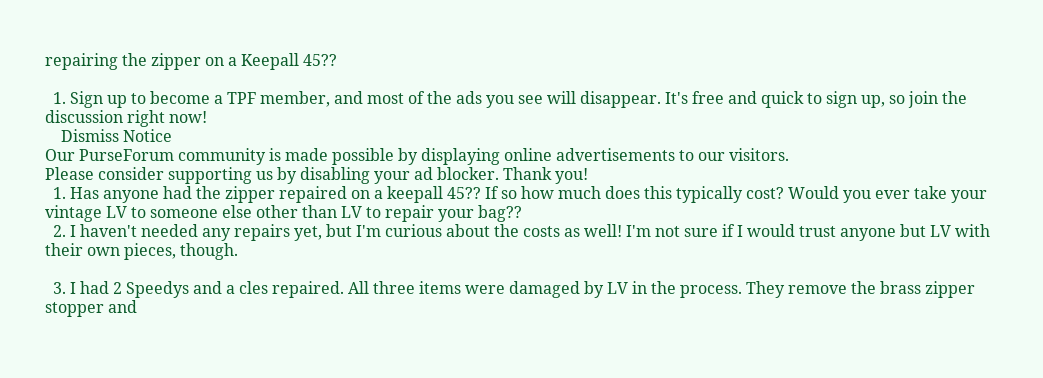repairing the zipper on a Keepall 45??

  1. Sign up to become a TPF member, and most of the ads you see will disappear. It's free and quick to sign up, so join the discussion right now!
    Dismiss Notice
Our PurseForum community is made possible by displaying online advertisements to our visitors.
Please consider supporting us by disabling your ad blocker. Thank you!
  1. Has anyone had the zipper repaired on a keepall 45?? If so how much does this typically cost? Would you ever take your vintage LV to someone else other than LV to repair your bag??
  2. I haven't needed any repairs yet, but I'm curious about the costs as well! I'm not sure if I would trust anyone but LV with their own pieces, though.

  3. I had 2 Speedys and a cles repaired. All three items were damaged by LV in the process. They remove the brass zipper stopper and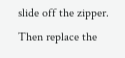slide off the zipper. Then replace the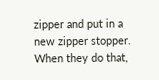zipper and put in a new zipper stopper. When they do that,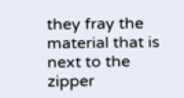they fray the material that is next to the zipper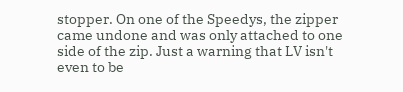stopper. On one of the Speedys, the zipper came undone and was only attached to one side of the zip. Just a warning that LV isn't even to be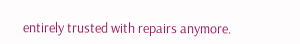entirely trusted with repairs anymore.